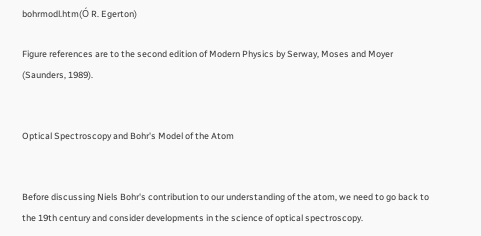bohrmodl.htm(Ó R. Egerton)

Figure references are to the second edition of Modern Physics by Serway, Moses and Moyer (Saunders, 1989).


Optical Spectroscopy and Bohr's Model of the Atom


Before discussing Niels Bohr's contribution to our understanding of the atom, we need to go back to the 19th century and consider developments in the science of optical spectroscopy.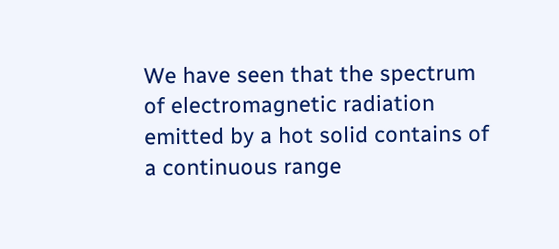We have seen that the spectrum of electromagnetic radiation emitted by a hot solid contains of a continuous range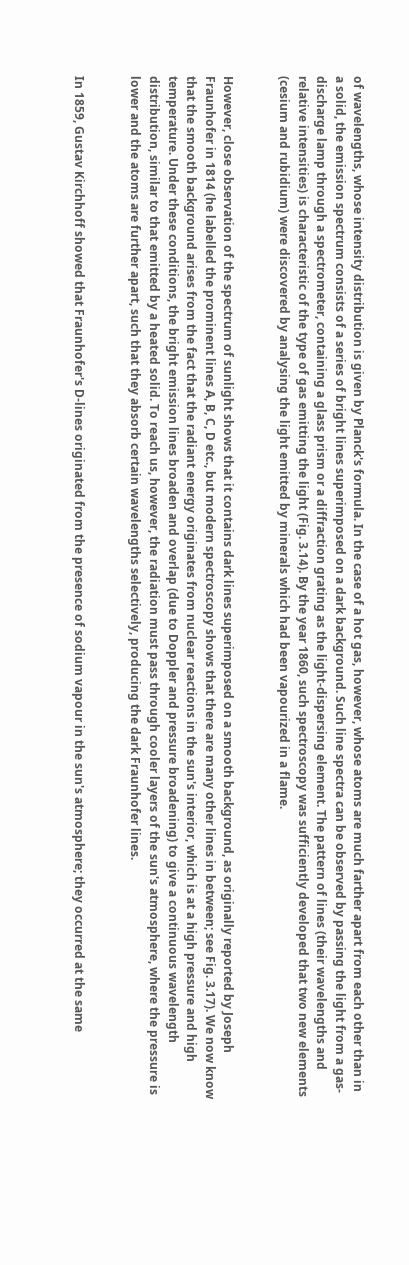of wavelengths, whose intensity distribution is given by Planck's formula. In the case of a hot gas, however, whose atoms are much farther apart from each other than in a solid, the emission spectrum consists of a series of bright lines superimposed on a dark background. Such line spectra can be observed by passing the light from a gas-discharge lamp through a spectrometer, containing a glass prism or a diffraction grating as the light-dispersing element. The pattern of lines (their wavelengths and relative intensities) is characteristic of the type of gas emitting the light (Fig. 3.14). By the year 1860, such spectroscopy was sufficiently developed that two new elements (cesium and rubidium) were discovered by analysing the light emitted by minerals which had been vapourized in a flame.


However, close observation of the spectrum of sunlight shows that it contains dark lines superimposed on a smooth background, as originally reported by Joseph Fraunhofer in 1814 (he labelled the prominent lines A, B, C, D etc., but modern spectroscopy shows that there are many other lines in between; see Fig. 3.17). We now know that the smooth background arises from the fact that the radiant energy originates from nuclear reactions in the sun's interior, which is at a high pressure and high temperature. Under these conditions, the bright emission lines broaden and overlap (due to Doppler and pressure broadening) to give a continuous wavelength distribution, similar to that emitted by a heated solid. To reach us, however, the radiation must pass through cooler layers of the sun's atmosphere, where the pressure is lower and the atoms are further apart, such that they absorb certain wavelengths selectively, producing the dark Fraunhofer lines.


In 1859, Gustav Kirchhoff showed that Fraunhofer's D-lines originated from the presence of sodium vapour in the sun's atmosphere; they occurred at the same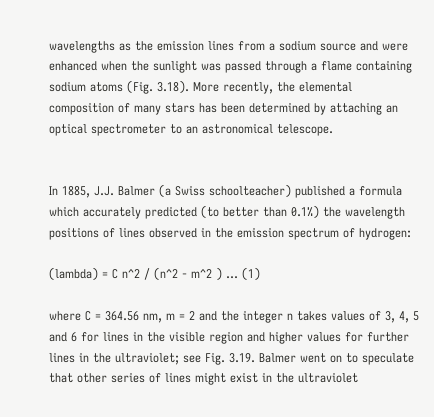wavelengths as the emission lines from a sodium source and were enhanced when the sunlight was passed through a flame containing sodium atoms (Fig. 3.18). More recently, the elemental composition of many stars has been determined by attaching an optical spectrometer to an astronomical telescope.


In 1885, J.J. Balmer (a Swiss schoolteacher) published a formula which accurately predicted (to better than 0.1%) the wavelength positions of lines observed in the emission spectrum of hydrogen:

(lambda) = C n^2 / (n^2 - m^2 ) ... (1)

where C = 364.56 nm, m = 2 and the integer n takes values of 3, 4, 5 and 6 for lines in the visible region and higher values for further lines in the ultraviolet; see Fig. 3.19. Balmer went on to speculate that other series of lines might exist in the ultraviolet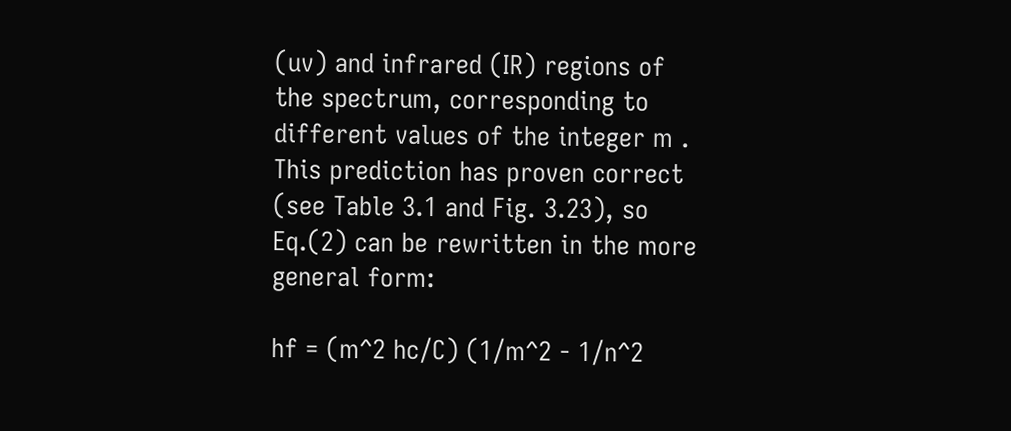(uv) and infrared (IR) regions of the spectrum, corresponding to different values of the integer m . This prediction has proven correct (see Table 3.1 and Fig. 3.23), so Eq.(2) can be rewritten in the more general form:

hf = (m^2 hc/C) (1/m^2 - 1/n^2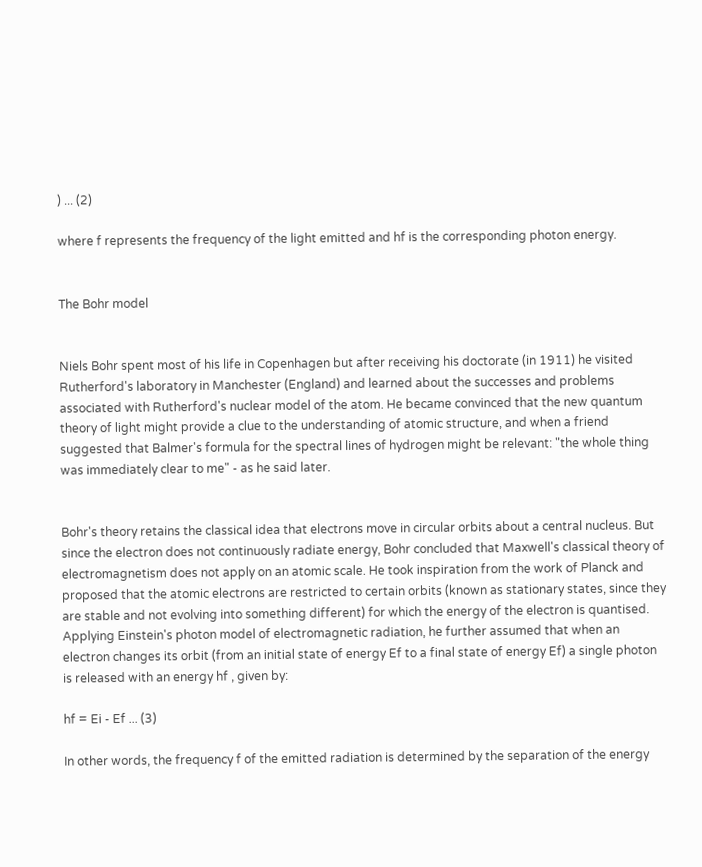) ... (2)

where f represents the frequency of the light emitted and hf is the corresponding photon energy.


The Bohr model


Niels Bohr spent most of his life in Copenhagen but after receiving his doctorate (in 1911) he visited Rutherford's laboratory in Manchester (England) and learned about the successes and problems associated with Rutherford's nuclear model of the atom. He became convinced that the new quantum theory of light might provide a clue to the understanding of atomic structure, and when a friend suggested that Balmer's formula for the spectral lines of hydrogen might be relevant: "the whole thing was immediately clear to me" - as he said later.


Bohr's theory retains the classical idea that electrons move in circular orbits about a central nucleus. But since the electron does not continuously radiate energy, Bohr concluded that Maxwell's classical theory of electromagnetism does not apply on an atomic scale. He took inspiration from the work of Planck and proposed that the atomic electrons are restricted to certain orbits (known as stationary states, since they are stable and not evolving into something different) for which the energy of the electron is quantised. Applying Einstein's photon model of electromagnetic radiation, he further assumed that when an electron changes its orbit (from an initial state of energy Ef to a final state of energy Ef) a single photon is released with an energy hf , given by:

hf = Ei - Ef ... (3)

In other words, the frequency f of the emitted radiation is determined by the separation of the energy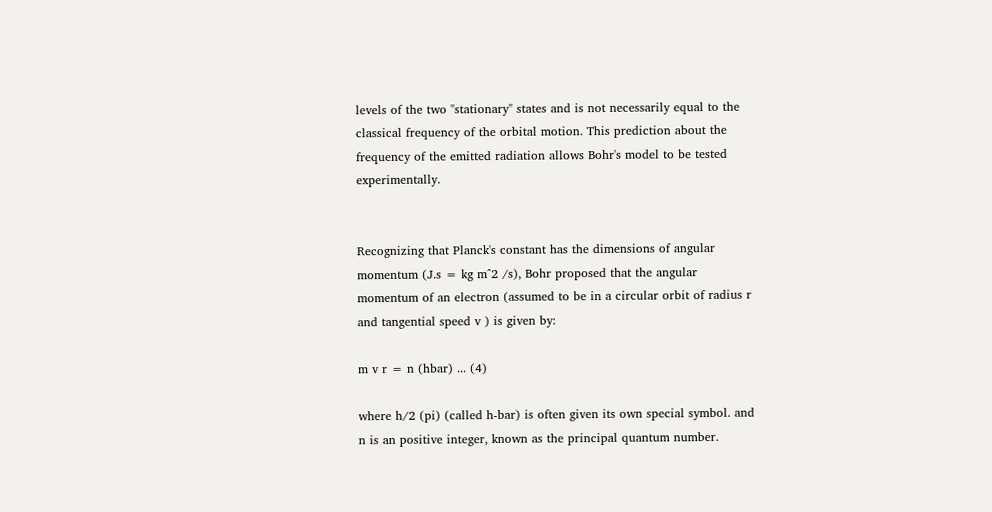levels of the two "stationary" states and is not necessarily equal to the classical frequency of the orbital motion. This prediction about the frequency of the emitted radiation allows Bohr's model to be tested experimentally.


Recognizing that Planck's constant has the dimensions of angular momentum (J.s = kg m^2 /s), Bohr proposed that the angular momentum of an electron (assumed to be in a circular orbit of radius r and tangential speed v ) is given by:

m v r = n (hbar) ... (4)

where h/2 (pi) (called h-bar) is often given its own special symbol. and n is an positive integer, known as the principal quantum number.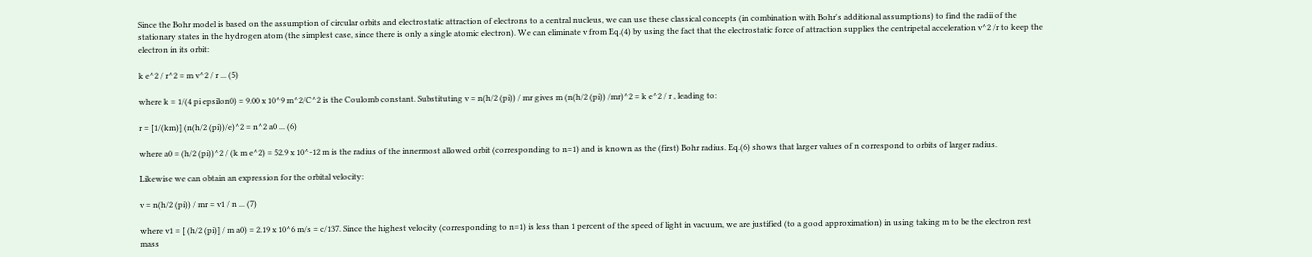Since the Bohr model is based on the assumption of circular orbits and electrostatic attraction of electrons to a central nucleus, we can use these classical concepts (in combination with Bohr's additional assumptions) to find the radii of the stationary states in the hydrogen atom (the simplest case, since there is only a single atomic electron). We can eliminate v from Eq.(4) by using the fact that the electrostatic force of attraction supplies the centripetal acceleration v^2 /r to keep the electron in its orbit:

k e^2 / r^2 = m v^2 / r ... (5)

where k = 1/(4 pi epsilon0) = 9.00 x 10^9 m^2/C^2 is the Coulomb constant. Substituting v = n(h/2 (pi)) / mr gives m (n(h/2 (pi)) /mr)^2 = k e^2 / r , leading to:

r = [1/(km)] (n(h/2 (pi))/e)^2 = n^2 a0 ... (6)

where a0 = (h/2 (pi))^2 / (k m e^2) = 52.9 x 10^-12 m is the radius of the innermost allowed orbit (corresponding to n=1) and is known as the (first) Bohr radius. Eq.(6) shows that larger values of n correspond to orbits of larger radius.

Likewise we can obtain an expression for the orbital velocity:

v = n(h/2 (pi)) / mr = v1 / n ... (7)

where v1 = [ (h/2 (pi)] / m a0) = 2.19 x 10^6 m/s = c/137. Since the highest velocity (corresponding to n=1) is less than 1 percent of the speed of light in vacuum, we are justified (to a good approximation) in using taking m to be the electron rest mass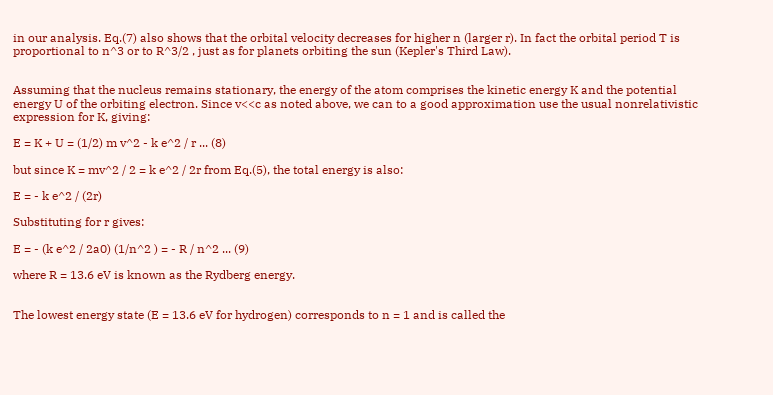in our analysis. Eq.(7) also shows that the orbital velocity decreases for higher n (larger r). In fact the orbital period T is proportional to n^3 or to R^3/2 , just as for planets orbiting the sun (Kepler's Third Law).


Assuming that the nucleus remains stationary, the energy of the atom comprises the kinetic energy K and the potential energy U of the orbiting electron. Since v<<c as noted above, we can to a good approximation use the usual nonrelativistic expression for K, giving:

E = K + U = (1/2) m v^2 - k e^2 / r ... (8)

but since K = mv^2 / 2 = k e^2 / 2r from Eq.(5), the total energy is also:

E = - k e^2 / (2r)

Substituting for r gives:

E = - (k e^2 / 2a0) (1/n^2 ) = - R / n^2 ... (9)

where R = 13.6 eV is known as the Rydberg energy.


The lowest energy state (E = 13.6 eV for hydrogen) corresponds to n = 1 and is called the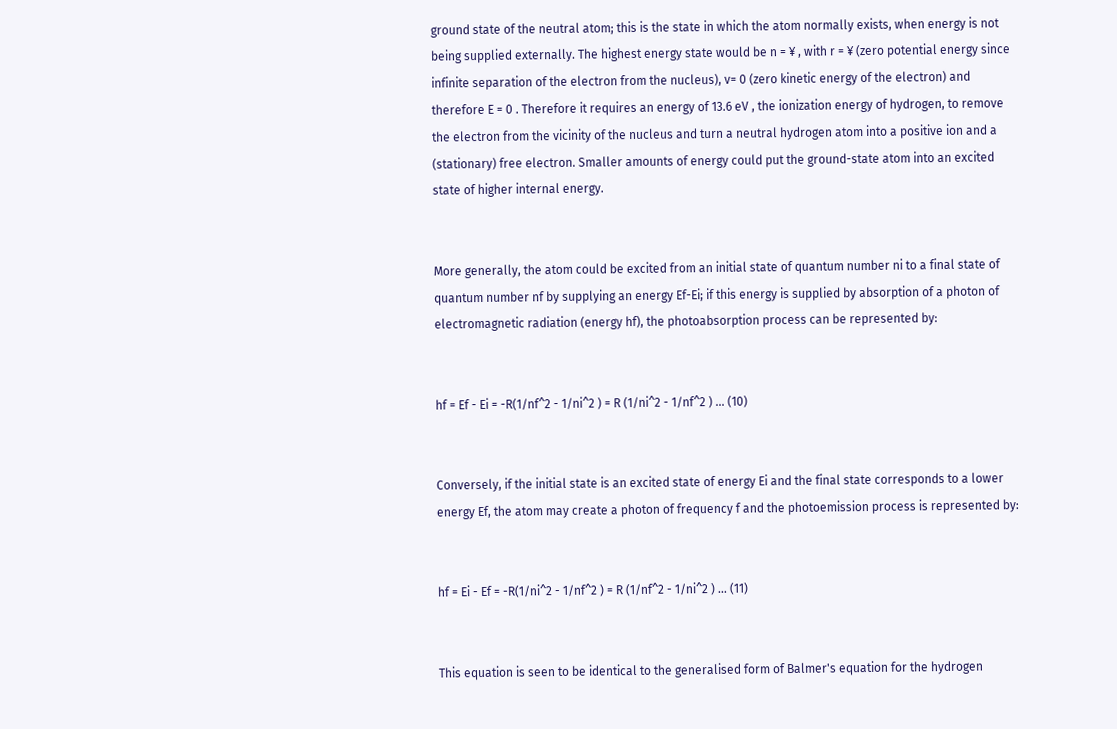ground state of the neutral atom; this is the state in which the atom normally exists, when energy is not being supplied externally. The highest energy state would be n = ¥ , with r = ¥ (zero potential energy since infinite separation of the electron from the nucleus), v= 0 (zero kinetic energy of the electron) and therefore E = 0 . Therefore it requires an energy of 13.6 eV , the ionization energy of hydrogen, to remove the electron from the vicinity of the nucleus and turn a neutral hydrogen atom into a positive ion and a (stationary) free electron. Smaller amounts of energy could put the ground-state atom into an excited state of higher internal energy.


More generally, the atom could be excited from an initial state of quantum number ni to a final state of quantum number nf by supplying an energy Ef-Ei; if this energy is supplied by absorption of a photon of electromagnetic radiation (energy hf), the photoabsorption process can be represented by:


hf = Ef - Ei = -R(1/nf^2 - 1/ni^2 ) = R (1/ni^2 - 1/nf^2 ) ... (10)


Conversely, if the initial state is an excited state of energy Ei and the final state corresponds to a lower energy Ef, the atom may create a photon of frequency f and the photoemission process is represented by:


hf = Ei - Ef = -R(1/ni^2 - 1/nf^2 ) = R (1/nf^2 - 1/ni^2 ) ... (11)


This equation is seen to be identical to the generalised form of Balmer's equation for the hydrogen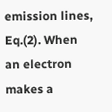emission lines, Eq.(2). When an electron makes a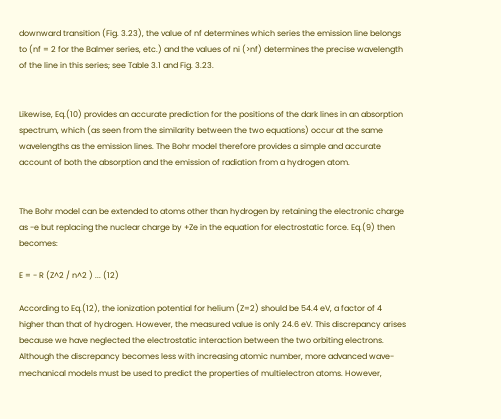downward transition (Fig. 3.23), the value of nf determines which series the emission line belongs to (nf = 2 for the Balmer series, etc.) and the values of ni (>nf) determines the precise wavelength of the line in this series; see Table 3.1 and Fig. 3.23.


Likewise, Eq.(10) provides an accurate prediction for the positions of the dark lines in an absorption spectrum, which (as seen from the similarity between the two equations) occur at the same wavelengths as the emission lines. The Bohr model therefore provides a simple and accurate account of both the absorption and the emission of radiation from a hydrogen atom.


The Bohr model can be extended to atoms other than hydrogen by retaining the electronic charge as -e but replacing the nuclear charge by +Ze in the equation for electrostatic force. Eq.(9) then becomes:

E = - R (Z^2 / n^2 ) ... (12)

According to Eq.(12), the ionization potential for helium (Z=2) should be 54.4 eV, a factor of 4 higher than that of hydrogen. However, the measured value is only 24.6 eV. This discrepancy arises because we have neglected the electrostatic interaction between the two orbiting electrons. Although the discrepancy becomes less with increasing atomic number, more advanced wave-mechanical models must be used to predict the properties of multielectron atoms. However,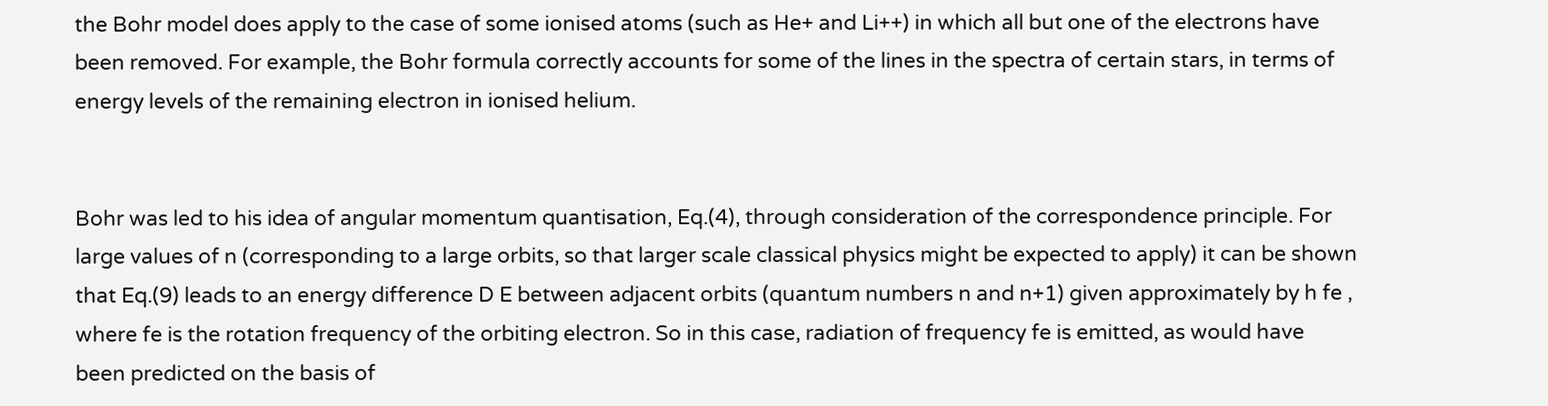the Bohr model does apply to the case of some ionised atoms (such as He+ and Li++) in which all but one of the electrons have been removed. For example, the Bohr formula correctly accounts for some of the lines in the spectra of certain stars, in terms of energy levels of the remaining electron in ionised helium.


Bohr was led to his idea of angular momentum quantisation, Eq.(4), through consideration of the correspondence principle. For large values of n (corresponding to a large orbits, so that larger scale classical physics might be expected to apply) it can be shown that Eq.(9) leads to an energy difference D E between adjacent orbits (quantum numbers n and n+1) given approximately by h fe , where fe is the rotation frequency of the orbiting electron. So in this case, radiation of frequency fe is emitted, as would have been predicted on the basis of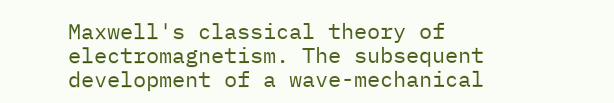Maxwell's classical theory of electromagnetism. The subsequent development of a wave-mechanical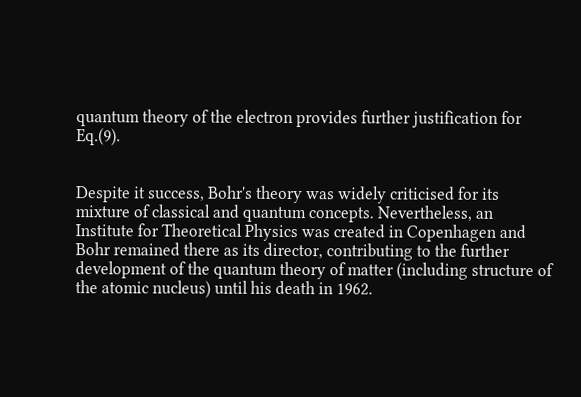quantum theory of the electron provides further justification for Eq.(9).


Despite it success, Bohr's theory was widely criticised for its mixture of classical and quantum concepts. Nevertheless, an Institute for Theoretical Physics was created in Copenhagen and Bohr remained there as its director, contributing to the further development of the quantum theory of matter (including structure of the atomic nucleus) until his death in 1962.